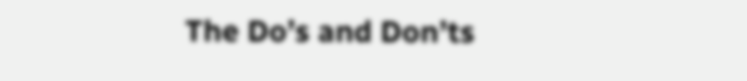The Do’s and Don’ts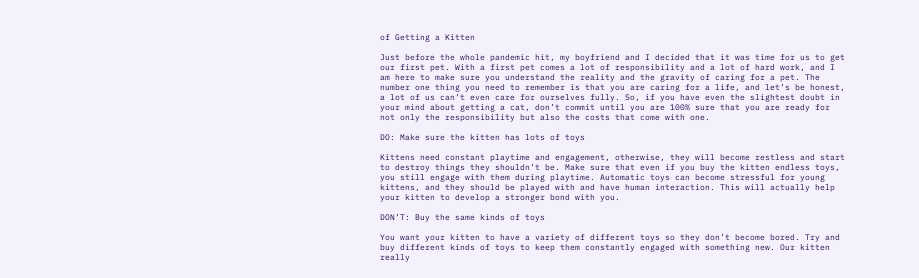of Getting a Kitten

Just before the whole pandemic hit, my boyfriend and I decided that it was time for us to get our first pet. With a first pet comes a lot of responsibility and a lot of hard work, and I am here to make sure you understand the reality and the gravity of caring for a pet. The number one thing you need to remember is that you are caring for a life, and let’s be honest, a lot of us can’t even care for ourselves fully. So, if you have even the slightest doubt in your mind about getting a cat, don’t commit until you are 100% sure that you are ready for not only the responsibility but also the costs that come with one.

DO: Make sure the kitten has lots of toys

Kittens need constant playtime and engagement, otherwise, they will become restless and start to destroy things they shouldn’t be. Make sure that even if you buy the kitten endless toys, you still engage with them during playtime. Automatic toys can become stressful for young kittens, and they should be played with and have human interaction. This will actually help your kitten to develop a stronger bond with you.

DON’T: Buy the same kinds of toys

You want your kitten to have a variety of different toys so they don’t become bored. Try and buy different kinds of toys to keep them constantly engaged with something new. Our kitten really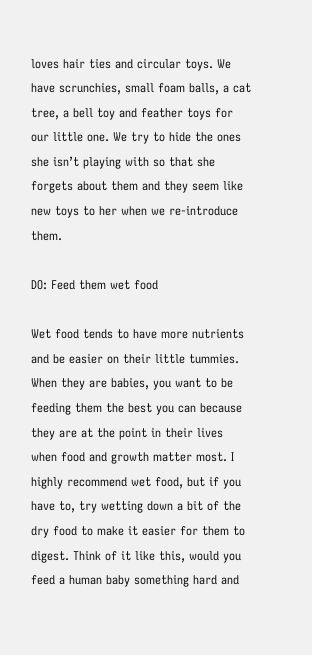loves hair ties and circular toys. We have scrunchies, small foam balls, a cat tree, a bell toy and feather toys for our little one. We try to hide the ones she isn’t playing with so that she forgets about them and they seem like new toys to her when we re-introduce them.

DO: Feed them wet food

Wet food tends to have more nutrients and be easier on their little tummies. When they are babies, you want to be feeding them the best you can because they are at the point in their lives when food and growth matter most. I highly recommend wet food, but if you have to, try wetting down a bit of the dry food to make it easier for them to digest. Think of it like this, would you feed a human baby something hard and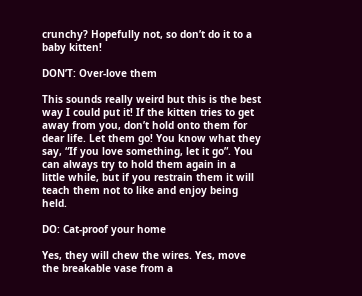crunchy? Hopefully not, so don’t do it to a baby kitten!

DON’T: Over-love them

This sounds really weird but this is the best way I could put it! If the kitten tries to get away from you, don’t hold onto them for dear life. Let them go! You know what they say, “If you love something, let it go”. You can always try to hold them again in a little while, but if you restrain them it will teach them not to like and enjoy being held.

DO: Cat-proof your home

Yes, they will chew the wires. Yes, move the breakable vase from a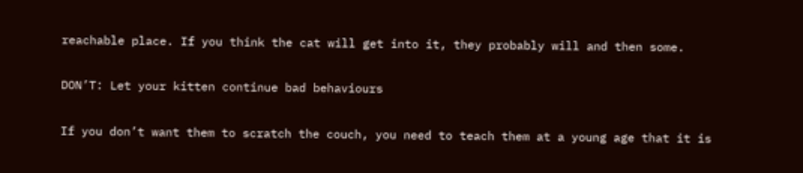reachable place. If you think the cat will get into it, they probably will and then some.

DON’T: Let your kitten continue bad behaviours

If you don’t want them to scratch the couch, you need to teach them at a young age that it is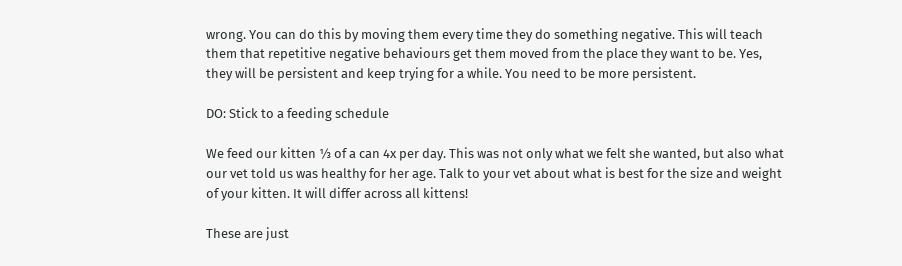wrong. You can do this by moving them every time they do something negative. This will teach them that repetitive negative behaviours get them moved from the place they want to be. Yes, they will be persistent and keep trying for a while. You need to be more persistent.

DO: Stick to a feeding schedule

We feed our kitten ⅓ of a can 4x per day. This was not only what we felt she wanted, but also what our vet told us was healthy for her age. Talk to your vet about what is best for the size and weight of your kitten. It will differ across all kittens!

These are just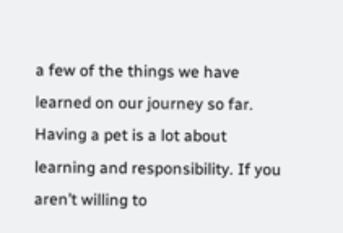a few of the things we have learned on our journey so far. Having a pet is a lot about learning and responsibility. If you aren’t willing to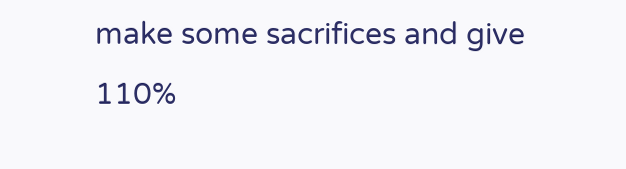make some sacrifices and give 110%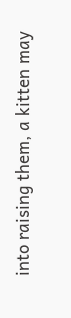into raising them, a kitten may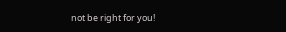not be right for you!